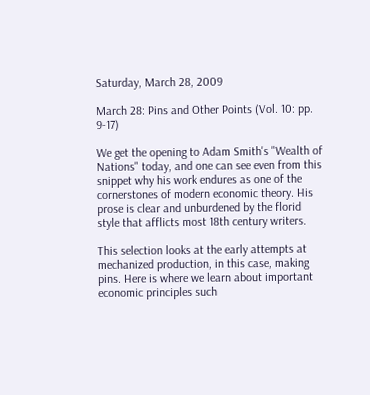Saturday, March 28, 2009

March 28: Pins and Other Points (Vol. 10: pp. 9-17)

We get the opening to Adam Smith's "Wealth of Nations" today, and one can see even from this snippet why his work endures as one of the cornerstones of modern economic theory. His prose is clear and unburdened by the florid style that afflicts most 18th century writers.

This selection looks at the early attempts at mechanized production, in this case, making pins. Here is where we learn about important economic principles such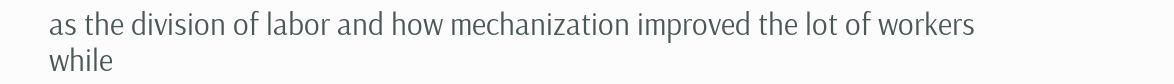as the division of labor and how mechanization improved the lot of workers while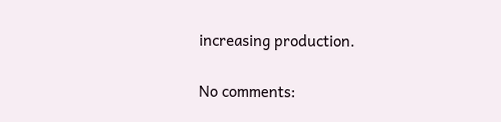increasing production.

No comments: